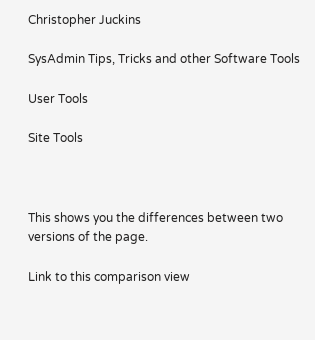Christopher Juckins

SysAdmin Tips, Tricks and other Software Tools

User Tools

Site Tools



This shows you the differences between two versions of the page.

Link to this comparison view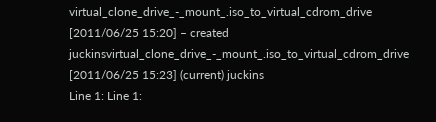virtual_clone_drive_-_mount_.iso_to_virtual_cdrom_drive [2011/06/25 15:20] – created juckinsvirtual_clone_drive_-_mount_.iso_to_virtual_cdrom_drive [2011/06/25 15:23] (current) juckins
Line 1: Line 1: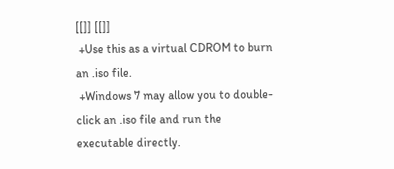[[]] [[]]
 +Use this as a virtual CDROM to burn an .iso file.
 +Windows 7 may allow you to double-click an .iso file and run the executable directly.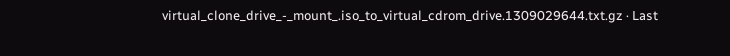virtual_clone_drive_-_mount_.iso_to_virtual_cdrom_drive.1309029644.txt.gz · Last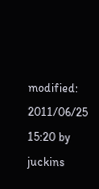modified: 2011/06/25 15:20 by juckins